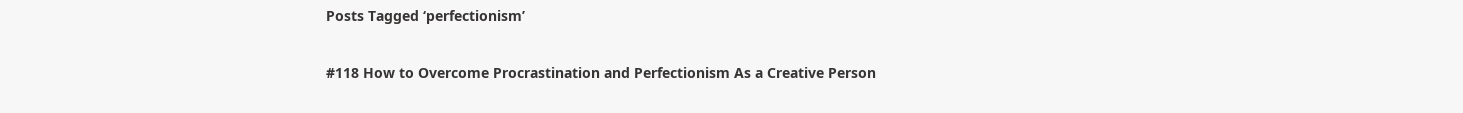Posts Tagged ‘perfectionism’

#118 How to Overcome Procrastination and Perfectionism As a Creative Person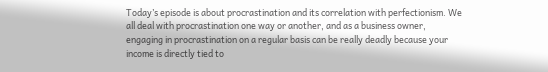Today’s episode is about procrastination and its correlation with perfectionism. We all deal with procrastination one way or another, and as a business owner, engaging in procrastination on a regular basis can be really deadly because your income is directly tied to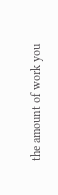the amount of work you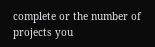complete or the number of projects you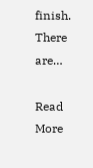finish. There are…

Read More